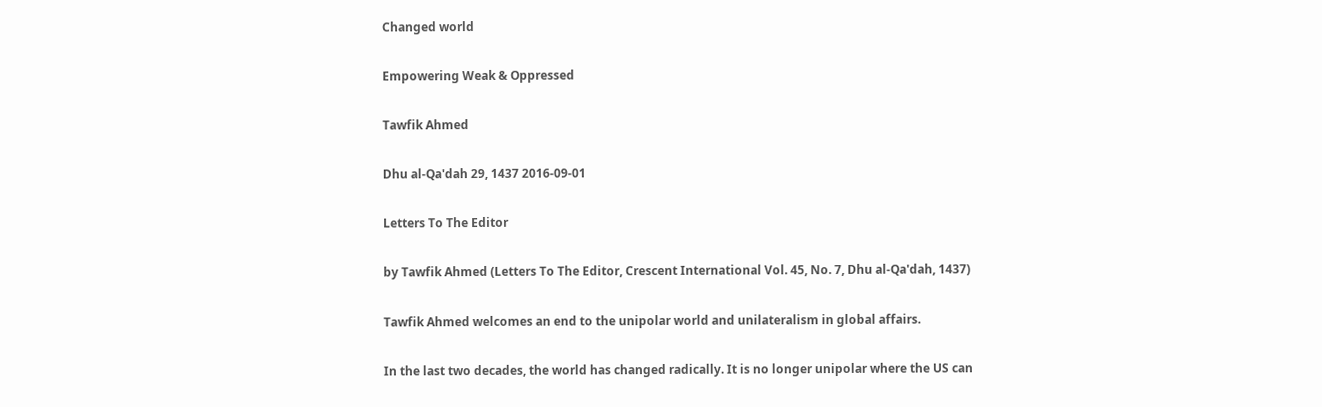Changed world

Empowering Weak & Oppressed

Tawfik Ahmed

Dhu al-Qa'dah 29, 1437 2016-09-01

Letters To The Editor

by Tawfik Ahmed (Letters To The Editor, Crescent International Vol. 45, No. 7, Dhu al-Qa'dah, 1437)

Tawfik Ahmed welcomes an end to the unipolar world and unilateralism in global affairs.

In the last two decades, the world has changed radically. It is no longer unipolar where the US can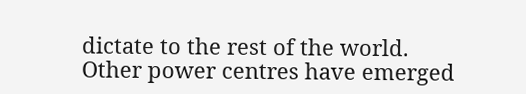dictate to the rest of the world. Other power centres have emerged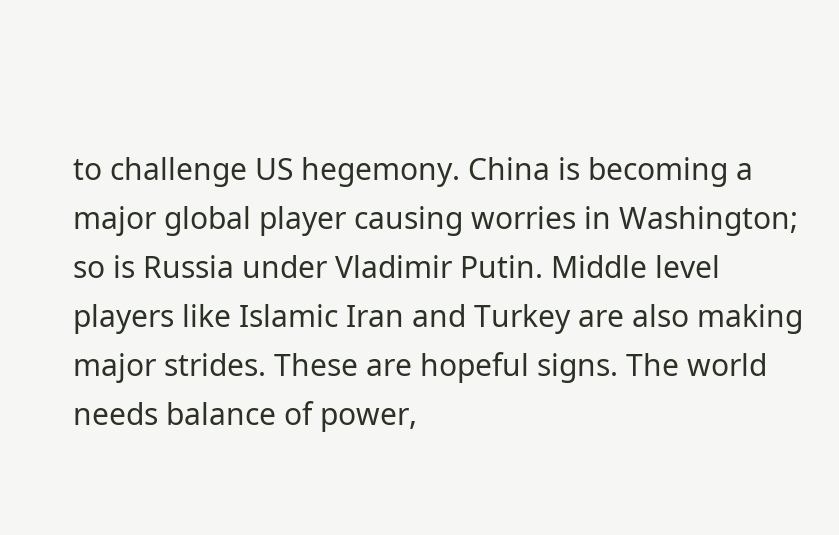to challenge US hegemony. China is becoming a major global player causing worries in Washington; so is Russia under Vladimir Putin. Middle level players like Islamic Iran and Turkey are also making major strides. These are hopeful signs. The world needs balance of power,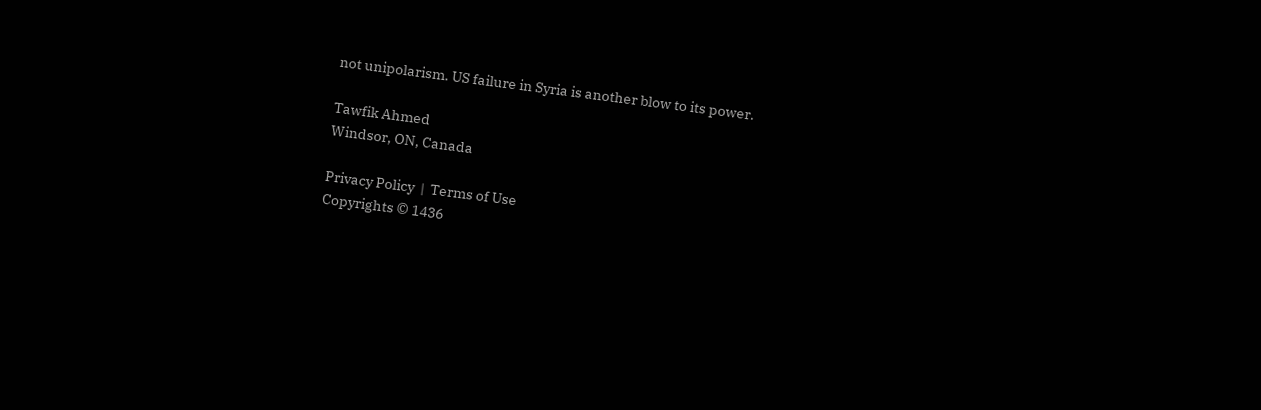not unipolarism. US failure in Syria is another blow to its power.

Tawfik Ahmed
Windsor, ON, Canada

Privacy Policy  |  Terms of Use
Copyrights © 1436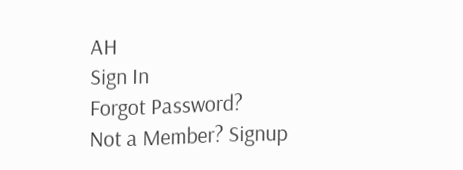AH
Sign In
Forgot Password?
Not a Member? Signup